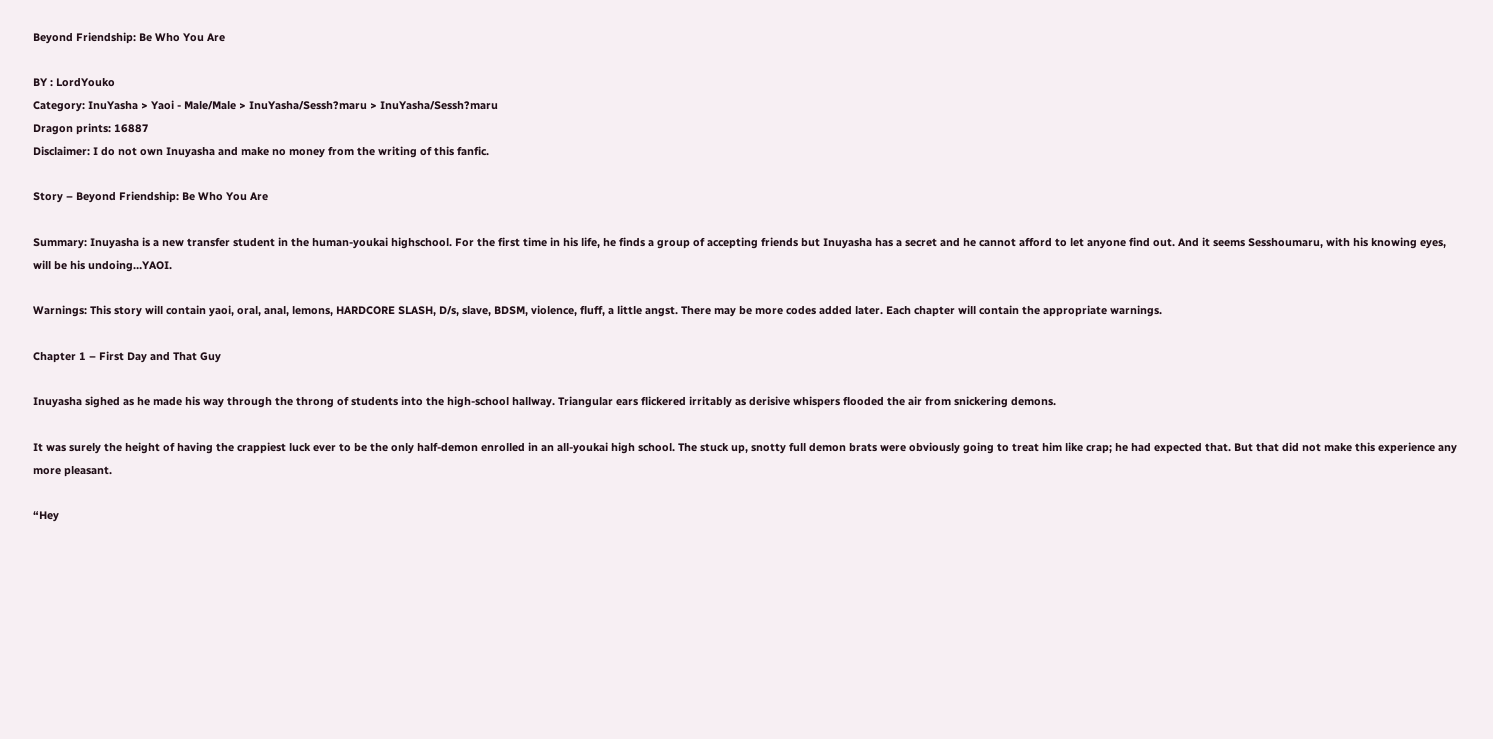Beyond Friendship: Be Who You Are

BY : LordYouko
Category: InuYasha > Yaoi - Male/Male > InuYasha/Sessh?maru > InuYasha/Sessh?maru
Dragon prints: 16887
Disclaimer: I do not own Inuyasha and make no money from the writing of this fanfic.

Story – Beyond Friendship: Be Who You Are

Summary: Inuyasha is a new transfer student in the human-youkai highschool. For the first time in his life, he finds a group of accepting friends but Inuyasha has a secret and he cannot afford to let anyone find out. And it seems Sesshoumaru, with his knowing eyes, will be his undoing…YAOI.

Warnings: This story will contain yaoi, oral, anal, lemons, HARDCORE SLASH, D/s, slave, BDSM, violence, fluff, a little angst. There may be more codes added later. Each chapter will contain the appropriate warnings.

Chapter 1 – First Day and That Guy

Inuyasha sighed as he made his way through the throng of students into the high-school hallway. Triangular ears flickered irritably as derisive whispers flooded the air from snickering demons.

It was surely the height of having the crappiest luck ever to be the only half-demon enrolled in an all-youkai high school. The stuck up, snotty full demon brats were obviously going to treat him like crap; he had expected that. But that did not make this experience any more pleasant.

“Hey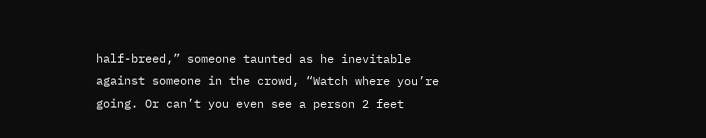half-breed,” someone taunted as he inevitable against someone in the crowd, “Watch where you’re going. Or can’t you even see a person 2 feet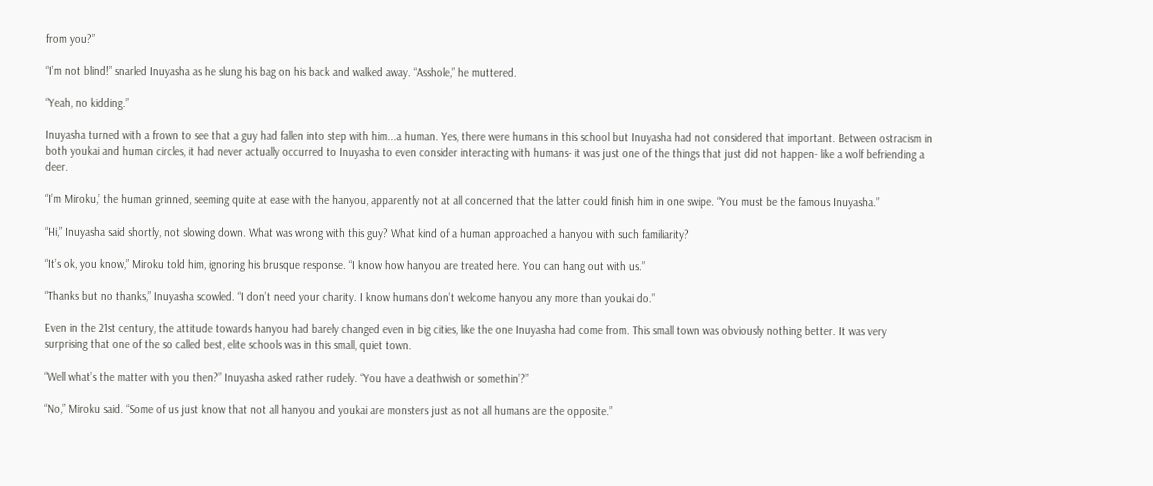from you?”

“I’m not blind!” snarled Inuyasha as he slung his bag on his back and walked away. “Asshole,” he muttered.

“Yeah, no kidding.”

Inuyasha turned with a frown to see that a guy had fallen into step with him...a human. Yes, there were humans in this school but Inuyasha had not considered that important. Between ostracism in both youkai and human circles, it had never actually occurred to Inuyasha to even consider interacting with humans- it was just one of the things that just did not happen- like a wolf befriending a deer.

“I’m Miroku,’ the human grinned, seeming quite at ease with the hanyou, apparently not at all concerned that the latter could finish him in one swipe. “You must be the famous Inuyasha.”

“Hi,” Inuyasha said shortly, not slowing down. What was wrong with this guy? What kind of a human approached a hanyou with such familiarity?

“It’s ok, you know,” Miroku told him, ignoring his brusque response. “I know how hanyou are treated here. You can hang out with us.”

“Thanks but no thanks,” Inuyasha scowled. “I don’t need your charity. I know humans don’t welcome hanyou any more than youkai do.”

Even in the 21st century, the attitude towards hanyou had barely changed even in big cities, like the one Inuyasha had come from. This small town was obviously nothing better. It was very surprising that one of the so called best, elite schools was in this small, quiet town.

“Well what’s the matter with you then?” Inuyasha asked rather rudely. “You have a deathwish or somethin’?”

“No,” Miroku said. “Some of us just know that not all hanyou and youkai are monsters just as not all humans are the opposite.”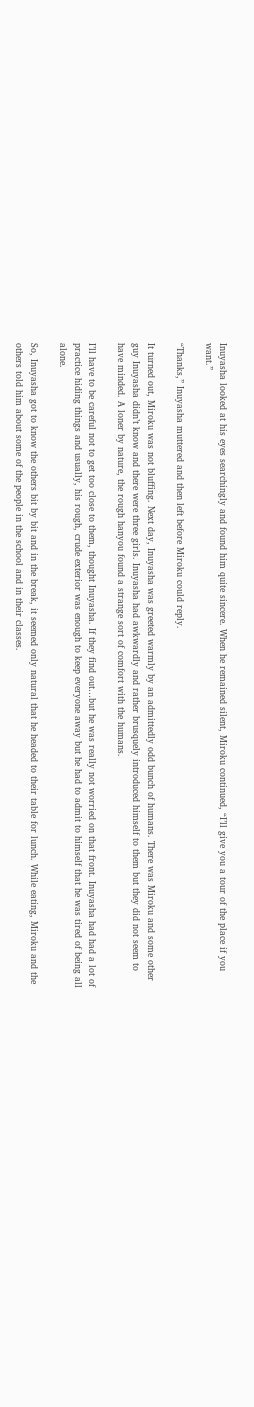Inuyasha looked at his eyes searchingly and found him quite sincere. When he remained silent, Miroku continued, “I’ll give you a tour of the place if you want.”

“Thanks,” Inuyasha muttered and then left before Miroku could reply.

It turned out, Miroku was not bluffing. Next day, Inuyasha was greeted warmly by an admittedly odd bunch of humans. There was Miroku and some other guy Inuyasha didn’t know and there were three girls. Inuyasha had awkwardly and rather brusquely introduced himself to them but they did not seem to have minded. A loner by nature, the rough hanyou found a strange sort of comfort with the humans.

I’ll have to be careful not to get too close to them, thought Inuyasha. If they find out…but he was really not worried on that front. Inuyasha had had a lot of practice hiding things and usually, his rough, crude exterior was enough to keep everyone away but he had to admit to himself that he was tired of being all alone.

So, Inuyasha got to know the others bit by bit and in the break, it seemed only natural that he headed to their table for lunch. While eating, Miroku and the others told him about some of the people in the school and in their classes.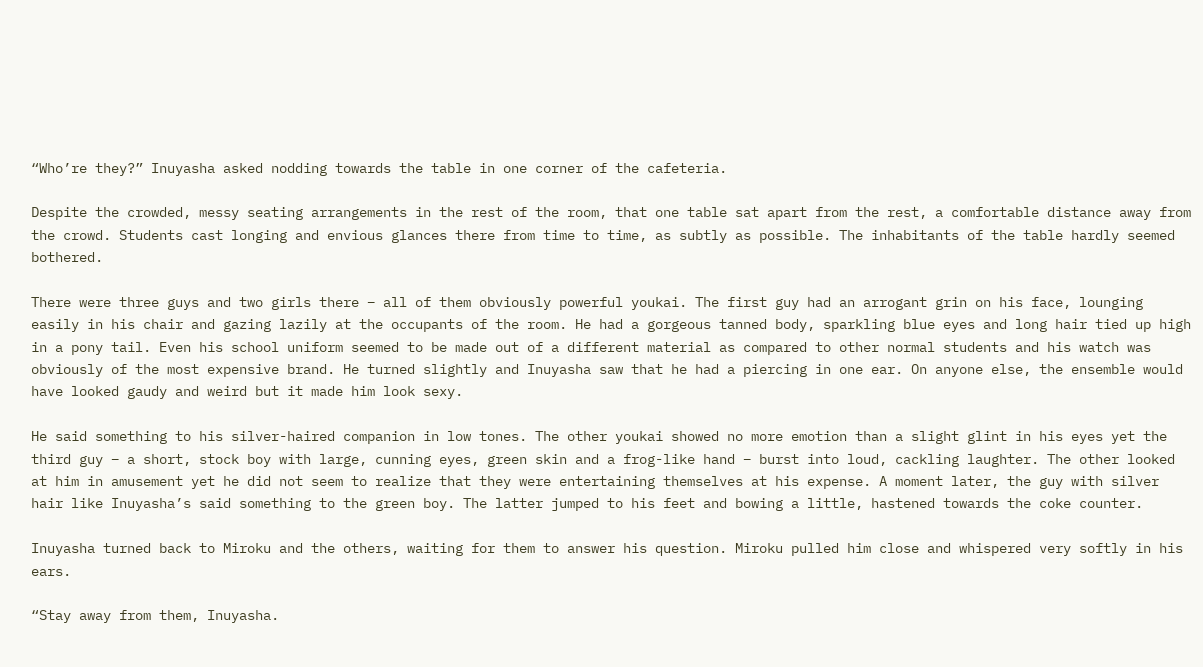“Who’re they?” Inuyasha asked nodding towards the table in one corner of the cafeteria.

Despite the crowded, messy seating arrangements in the rest of the room, that one table sat apart from the rest, a comfortable distance away from the crowd. Students cast longing and envious glances there from time to time, as subtly as possible. The inhabitants of the table hardly seemed bothered.

There were three guys and two girls there – all of them obviously powerful youkai. The first guy had an arrogant grin on his face, lounging easily in his chair and gazing lazily at the occupants of the room. He had a gorgeous tanned body, sparkling blue eyes and long hair tied up high in a pony tail. Even his school uniform seemed to be made out of a different material as compared to other normal students and his watch was obviously of the most expensive brand. He turned slightly and Inuyasha saw that he had a piercing in one ear. On anyone else, the ensemble would have looked gaudy and weird but it made him look sexy.

He said something to his silver-haired companion in low tones. The other youkai showed no more emotion than a slight glint in his eyes yet the third guy – a short, stock boy with large, cunning eyes, green skin and a frog-like hand – burst into loud, cackling laughter. The other looked at him in amusement yet he did not seem to realize that they were entertaining themselves at his expense. A moment later, the guy with silver hair like Inuyasha’s said something to the green boy. The latter jumped to his feet and bowing a little, hastened towards the coke counter.

Inuyasha turned back to Miroku and the others, waiting for them to answer his question. Miroku pulled him close and whispered very softly in his ears.

“Stay away from them, Inuyasha.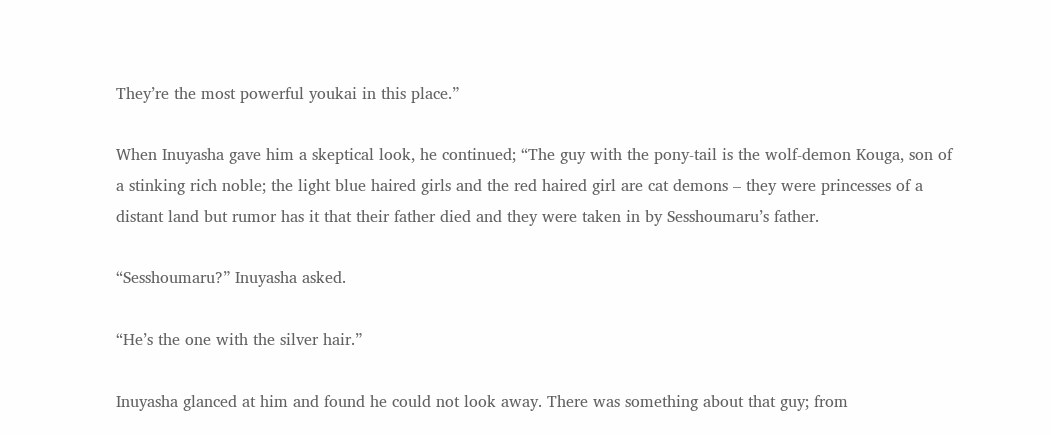They’re the most powerful youkai in this place.”

When Inuyasha gave him a skeptical look, he continued; “The guy with the pony-tail is the wolf-demon Kouga, son of a stinking rich noble; the light blue haired girls and the red haired girl are cat demons – they were princesses of a distant land but rumor has it that their father died and they were taken in by Sesshoumaru’s father.

“Sesshoumaru?” Inuyasha asked.

“He’s the one with the silver hair.”

Inuyasha glanced at him and found he could not look away. There was something about that guy; from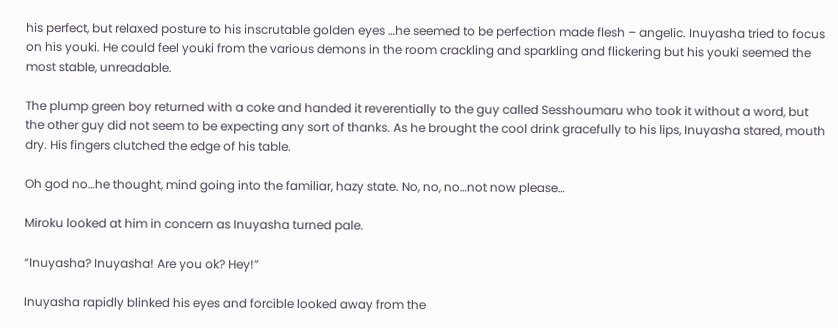his perfect, but relaxed posture to his inscrutable golden eyes …he seemed to be perfection made flesh – angelic. Inuyasha tried to focus on his youki. He could feel youki from the various demons in the room crackling and sparkling and flickering but his youki seemed the most stable, unreadable.

The plump green boy returned with a coke and handed it reverentially to the guy called Sesshoumaru who took it without a word, but the other guy did not seem to be expecting any sort of thanks. As he brought the cool drink gracefully to his lips, Inuyasha stared, mouth dry. His fingers clutched the edge of his table.

Oh god no…he thought, mind going into the familiar, hazy state. No, no, no…not now please…

Miroku looked at him in concern as Inuyasha turned pale.

“Inuyasha? Inuyasha! Are you ok? Hey!”

Inuyasha rapidly blinked his eyes and forcible looked away from the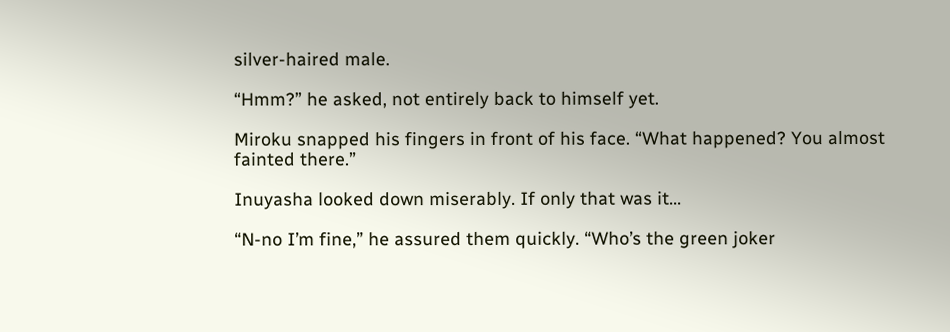silver-haired male.

“Hmm?” he asked, not entirely back to himself yet.

Miroku snapped his fingers in front of his face. “What happened? You almost fainted there.”

Inuyasha looked down miserably. If only that was it…

“N-no I’m fine,” he assured them quickly. “Who’s the green joker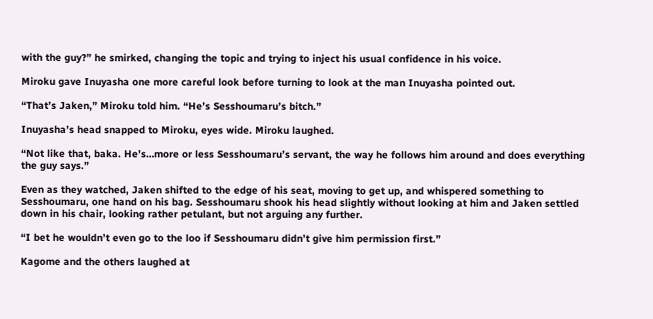with the guy?” he smirked, changing the topic and trying to inject his usual confidence in his voice.

Miroku gave Inuyasha one more careful look before turning to look at the man Inuyasha pointed out.

“That’s Jaken,” Miroku told him. “He’s Sesshoumaru’s bitch.”

Inuyasha’s head snapped to Miroku, eyes wide. Miroku laughed.

“Not like that, baka. He’s…more or less Sesshoumaru’s servant, the way he follows him around and does everything the guy says.”

Even as they watched, Jaken shifted to the edge of his seat, moving to get up, and whispered something to Sesshoumaru, one hand on his bag. Sesshoumaru shook his head slightly without looking at him and Jaken settled down in his chair, looking rather petulant, but not arguing any further.

“I bet he wouldn’t even go to the loo if Sesshoumaru didn’t give him permission first.”

Kagome and the others laughed at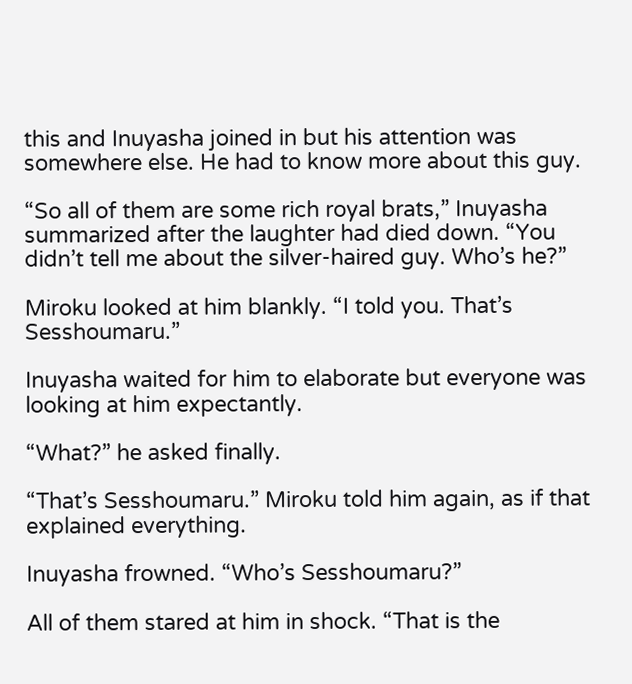this and Inuyasha joined in but his attention was somewhere else. He had to know more about this guy.

“So all of them are some rich royal brats,” Inuyasha summarized after the laughter had died down. “You didn’t tell me about the silver-haired guy. Who’s he?”

Miroku looked at him blankly. “I told you. That’s Sesshoumaru.”

Inuyasha waited for him to elaborate but everyone was looking at him expectantly.

“What?” he asked finally.

“That’s Sesshoumaru.” Miroku told him again, as if that explained everything.

Inuyasha frowned. “Who’s Sesshoumaru?”

All of them stared at him in shock. “That is the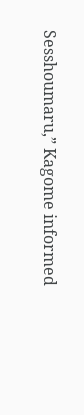Sesshoumaru,” Kagome informed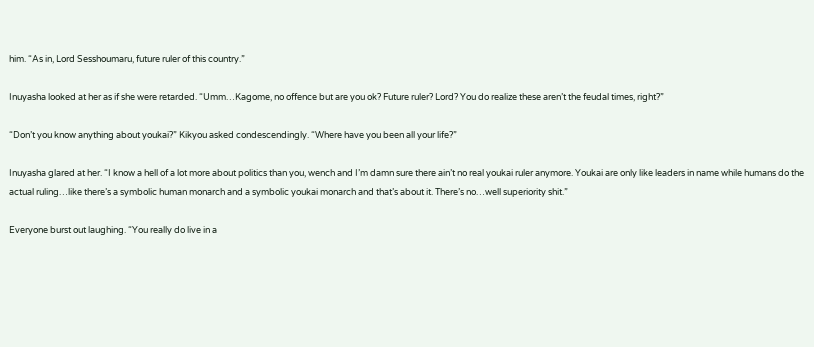him. “As in, Lord Sesshoumaru, future ruler of this country.”

Inuyasha looked at her as if she were retarded. “Umm…Kagome, no offence but are you ok? Future ruler? Lord? You do realize these aren’t the feudal times, right?”

“Don’t you know anything about youkai?” Kikyou asked condescendingly. “Where have you been all your life?”

Inuyasha glared at her. “I know a hell of a lot more about politics than you, wench and I’m damn sure there ain’t no real youkai ruler anymore. Youkai are only like leaders in name while humans do the actual ruling…like there’s a symbolic human monarch and a symbolic youkai monarch and that’s about it. There’s no…well superiority shit.”

Everyone burst out laughing. “You really do live in a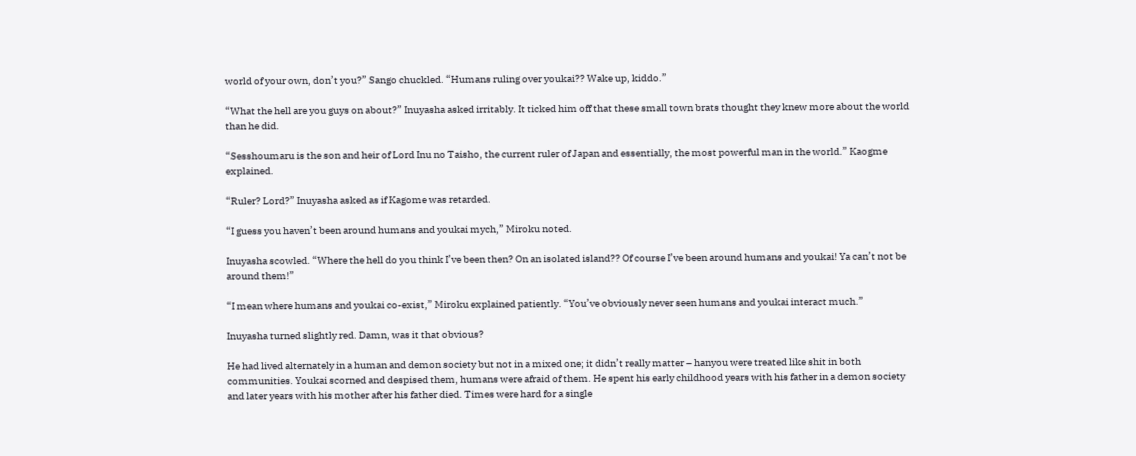world of your own, don’t you?” Sango chuckled. “Humans ruling over youkai?? Wake up, kiddo.”

“What the hell are you guys on about?” Inuyasha asked irritably. It ticked him off that these small town brats thought they knew more about the world than he did.

“Sesshoumaru is the son and heir of Lord Inu no Taisho, the current ruler of Japan and essentially, the most powerful man in the world.” Kaogme explained.

“Ruler? Lord?” Inuyasha asked as if Kagome was retarded.

“I guess you haven’t been around humans and youkai mych,” Miroku noted.

Inuyasha scowled. “Where the hell do you think I’ve been then? On an isolated island?? Of course I’ve been around humans and youkai! Ya can’t not be around them!”

“I mean where humans and youkai co-exist,” Miroku explained patiently. “You’ve obviously never seen humans and youkai interact much.”

Inuyasha turned slightly red. Damn, was it that obvious?

He had lived alternately in a human and demon society but not in a mixed one; it didn’t really matter – hanyou were treated like shit in both communities. Youkai scorned and despised them, humans were afraid of them. He spent his early childhood years with his father in a demon society and later years with his mother after his father died. Times were hard for a single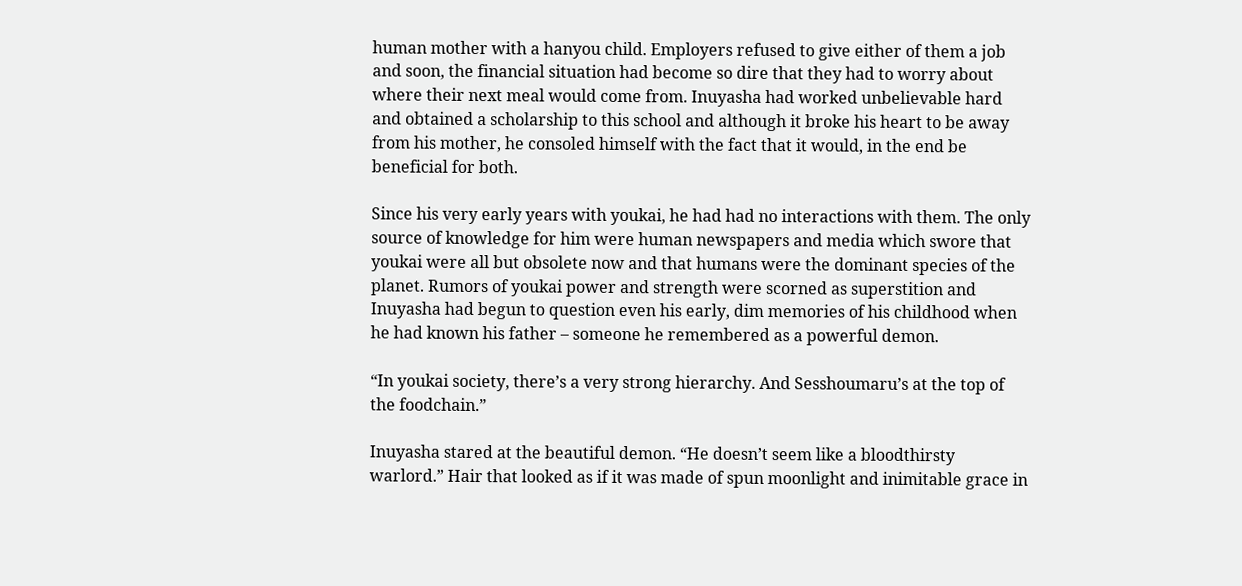human mother with a hanyou child. Employers refused to give either of them a job and soon, the financial situation had become so dire that they had to worry about where their next meal would come from. Inuyasha had worked unbelievable hard and obtained a scholarship to this school and although it broke his heart to be away from his mother, he consoled himself with the fact that it would, in the end be beneficial for both.

Since his very early years with youkai, he had had no interactions with them. The only source of knowledge for him were human newspapers and media which swore that youkai were all but obsolete now and that humans were the dominant species of the planet. Rumors of youkai power and strength were scorned as superstition and Inuyasha had begun to question even his early, dim memories of his childhood when he had known his father – someone he remembered as a powerful demon.

“In youkai society, there’s a very strong hierarchy. And Sesshoumaru’s at the top of the foodchain.”

Inuyasha stared at the beautiful demon. “He doesn’t seem like a bloodthirsty warlord.” Hair that looked as if it was made of spun moonlight and inimitable grace in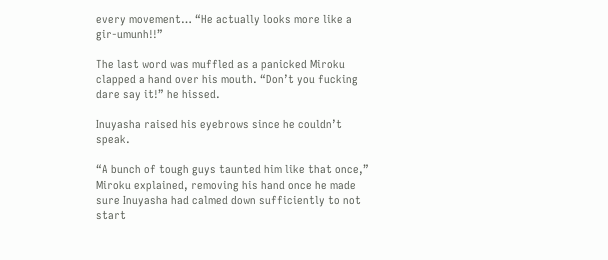every movement… “He actually looks more like a gir-umunh!!”

The last word was muffled as a panicked Miroku clapped a hand over his mouth. “Don’t you fucking dare say it!” he hissed.

Inuyasha raised his eyebrows since he couldn’t speak.

“A bunch of tough guys taunted him like that once,” Miroku explained, removing his hand once he made sure Inuyasha had calmed down sufficiently to not start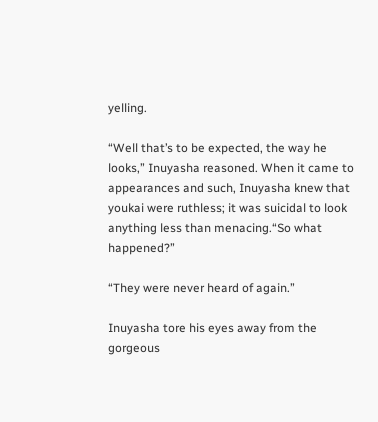yelling.

“Well that’s to be expected, the way he looks,” Inuyasha reasoned. When it came to appearances and such, Inuyasha knew that youkai were ruthless; it was suicidal to look anything less than menacing.“So what happened?”

“They were never heard of again.”

Inuyasha tore his eyes away from the gorgeous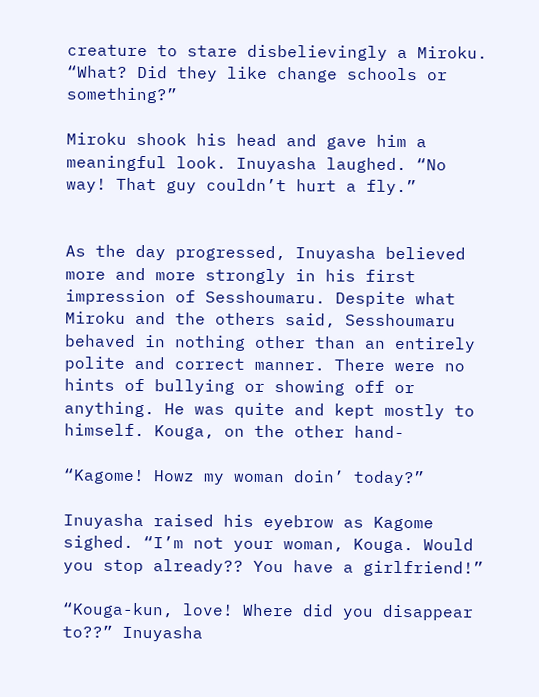creature to stare disbelievingly a Miroku. “What? Did they like change schools or something?”

Miroku shook his head and gave him a meaningful look. Inuyasha laughed. “No way! That guy couldn’t hurt a fly.”


As the day progressed, Inuyasha believed more and more strongly in his first impression of Sesshoumaru. Despite what Miroku and the others said, Sesshoumaru behaved in nothing other than an entirely polite and correct manner. There were no hints of bullying or showing off or anything. He was quite and kept mostly to himself. Kouga, on the other hand-

“Kagome! Howz my woman doin’ today?”

Inuyasha raised his eyebrow as Kagome sighed. “I’m not your woman, Kouga. Would you stop already?? You have a girlfriend!”

“Kouga-kun, love! Where did you disappear to??” Inuyasha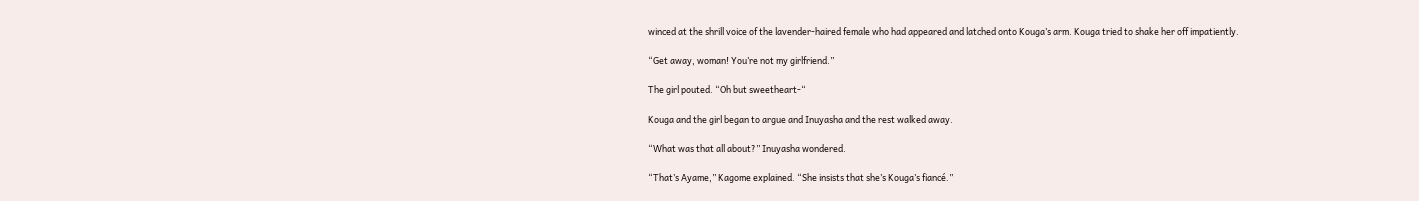winced at the shrill voice of the lavender-haired female who had appeared and latched onto Kouga’s arm. Kouga tried to shake her off impatiently.

“Get away, woman! You’re not my girlfriend.”

The girl pouted. “Oh but sweetheart-“

Kouga and the girl began to argue and Inuyasha and the rest walked away.

“What was that all about?” Inuyasha wondered.

“That’s Ayame,” Kagome explained. “She insists that she’s Kouga’s fiancé.”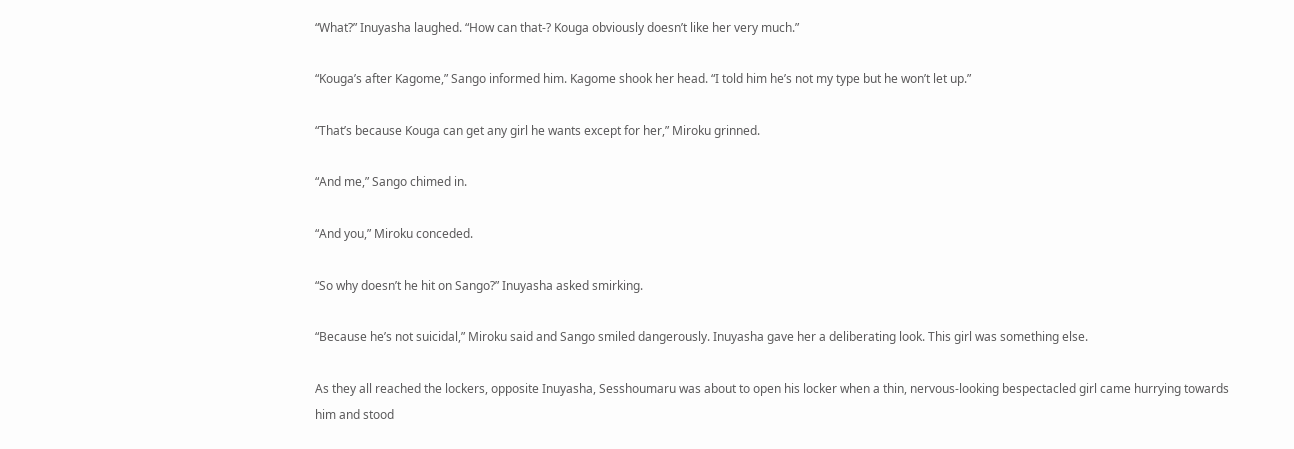“What?” Inuyasha laughed. “How can that-? Kouga obviously doesn’t like her very much.”

“Kouga’s after Kagome,” Sango informed him. Kagome shook her head. “I told him he’s not my type but he won’t let up.”

“That’s because Kouga can get any girl he wants except for her,” Miroku grinned.

“And me,” Sango chimed in.

“And you,” Miroku conceded.

“So why doesn’t he hit on Sango?” Inuyasha asked smirking.

“Because he’s not suicidal,” Miroku said and Sango smiled dangerously. Inuyasha gave her a deliberating look. This girl was something else.

As they all reached the lockers, opposite Inuyasha, Sesshoumaru was about to open his locker when a thin, nervous-looking bespectacled girl came hurrying towards him and stood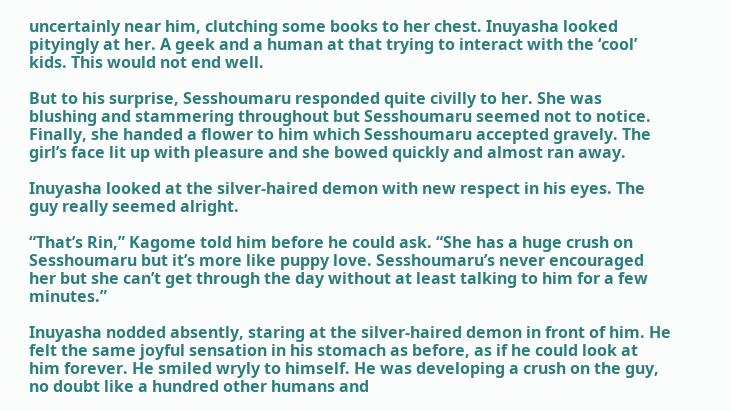uncertainly near him, clutching some books to her chest. Inuyasha looked pityingly at her. A geek and a human at that trying to interact with the ‘cool’ kids. This would not end well.

But to his surprise, Sesshoumaru responded quite civilly to her. She was blushing and stammering throughout but Sesshoumaru seemed not to notice. Finally, she handed a flower to him which Sesshoumaru accepted gravely. The girl’s face lit up with pleasure and she bowed quickly and almost ran away.

Inuyasha looked at the silver-haired demon with new respect in his eyes. The guy really seemed alright.

“That’s Rin,” Kagome told him before he could ask. “She has a huge crush on Sesshoumaru but it’s more like puppy love. Sesshoumaru’s never encouraged her but she can’t get through the day without at least talking to him for a few minutes.”

Inuyasha nodded absently, staring at the silver-haired demon in front of him. He felt the same joyful sensation in his stomach as before, as if he could look at him forever. He smiled wryly to himself. He was developing a crush on the guy, no doubt like a hundred other humans and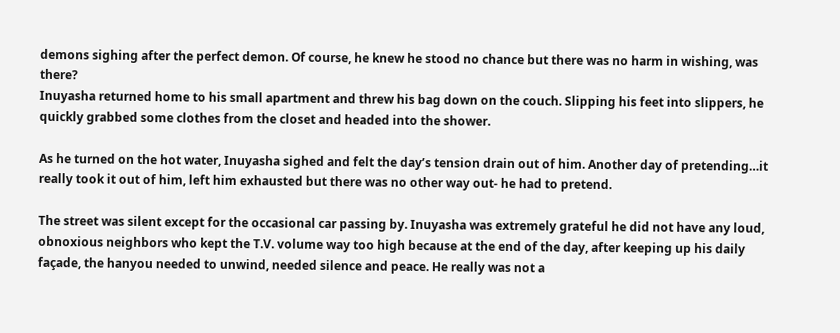demons sighing after the perfect demon. Of course, he knew he stood no chance but there was no harm in wishing, was there?
Inuyasha returned home to his small apartment and threw his bag down on the couch. Slipping his feet into slippers, he quickly grabbed some clothes from the closet and headed into the shower.

As he turned on the hot water, Inuyasha sighed and felt the day’s tension drain out of him. Another day of pretending…it really took it out of him, left him exhausted but there was no other way out- he had to pretend.

The street was silent except for the occasional car passing by. Inuyasha was extremely grateful he did not have any loud, obnoxious neighbors who kept the T.V. volume way too high because at the end of the day, after keeping up his daily façade, the hanyou needed to unwind, needed silence and peace. He really was not a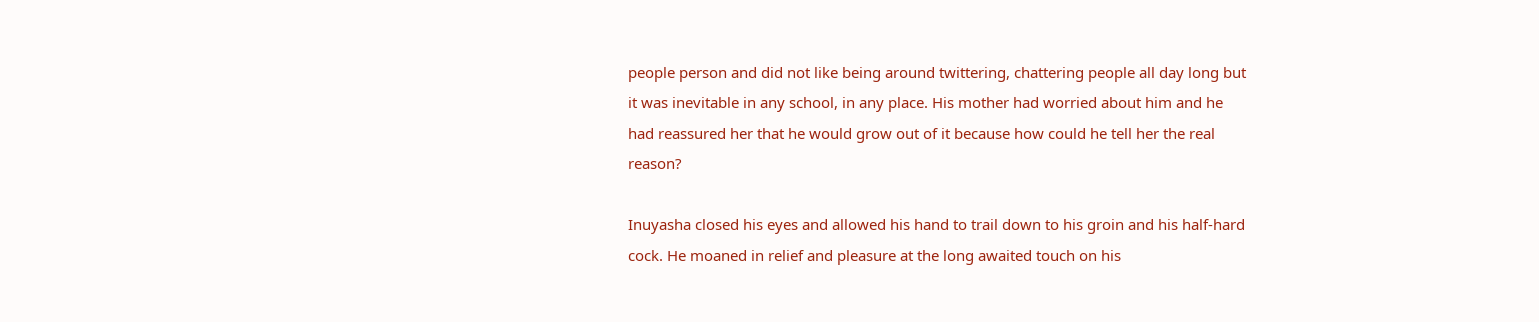people person and did not like being around twittering, chattering people all day long but it was inevitable in any school, in any place. His mother had worried about him and he had reassured her that he would grow out of it because how could he tell her the real reason?

Inuyasha closed his eyes and allowed his hand to trail down to his groin and his half-hard cock. He moaned in relief and pleasure at the long awaited touch on his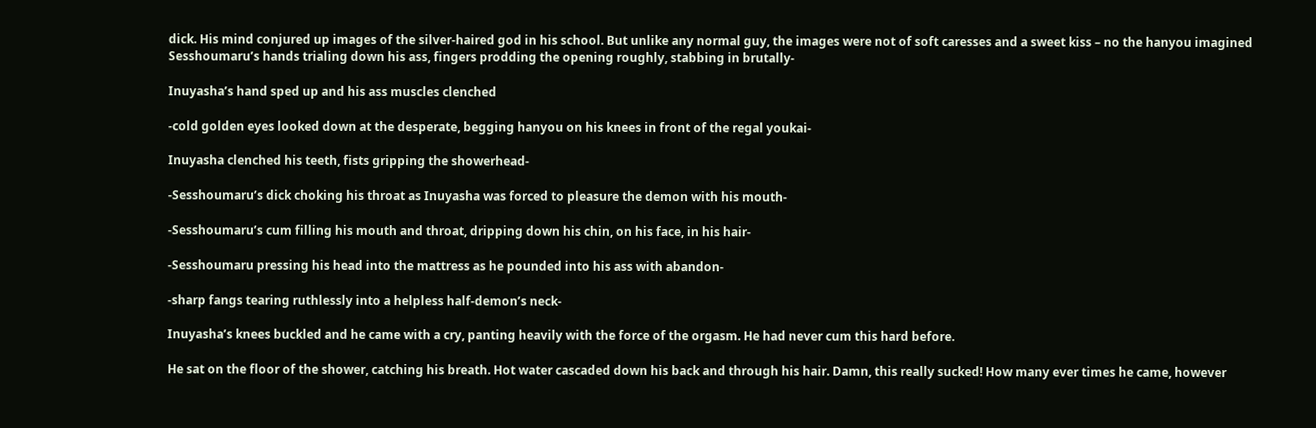dick. His mind conjured up images of the silver-haired god in his school. But unlike any normal guy, the images were not of soft caresses and a sweet kiss – no the hanyou imagined Sesshoumaru’s hands trialing down his ass, fingers prodding the opening roughly, stabbing in brutally-

Inuyasha’s hand sped up and his ass muscles clenched

-cold golden eyes looked down at the desperate, begging hanyou on his knees in front of the regal youkai-

Inuyasha clenched his teeth, fists gripping the showerhead-

-Sesshoumaru’s dick choking his throat as Inuyasha was forced to pleasure the demon with his mouth-

-Sesshoumaru’s cum filling his mouth and throat, dripping down his chin, on his face, in his hair-

-Sesshoumaru pressing his head into the mattress as he pounded into his ass with abandon-

-sharp fangs tearing ruthlessly into a helpless half-demon’s neck-

Inuyasha’s knees buckled and he came with a cry, panting heavily with the force of the orgasm. He had never cum this hard before.

He sat on the floor of the shower, catching his breath. Hot water cascaded down his back and through his hair. Damn, this really sucked! How many ever times he came, however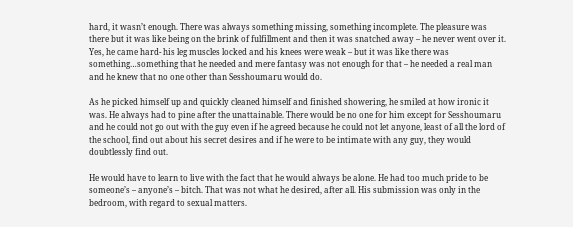hard, it wasn’t enough. There was always something missing, something incomplete. The pleasure was there but it was like being on the brink of fulfillment and then it was snatched away – he never went over it. Yes, he came hard- his leg muscles locked and his knees were weak – but it was like there was something…something that he needed and mere fantasy was not enough for that – he needed a real man and he knew that no one other than Sesshoumaru would do.

As he picked himself up and quickly cleaned himself and finished showering, he smiled at how ironic it was. He always had to pine after the unattainable. There would be no one for him except for Sesshoumaru and he could not go out with the guy even if he agreed because he could not let anyone, least of all the lord of the school, find out about his secret desires and if he were to be intimate with any guy, they would doubtlessly find out.

He would have to learn to live with the fact that he would always be alone. He had too much pride to be someone’s – anyone’s – bitch. That was not what he desired, after all. His submission was only in the bedroom, with regard to sexual matters.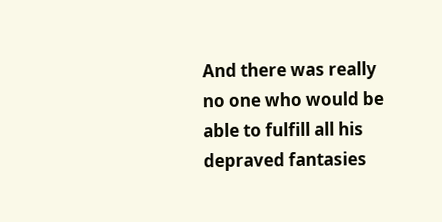And there was really no one who would be able to fulfill all his depraved fantasies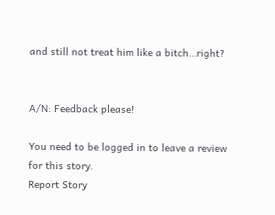and still not treat him like a bitch…right?


A/N: Feedback please!

You need to be logged in to leave a review for this story.
Report Story